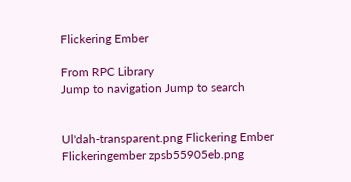Flickering Ember

From RPC Library
Jump to navigation Jump to search


Ul'dah-transparent.png Flickering Ember
Flickeringember zpsb55905eb.png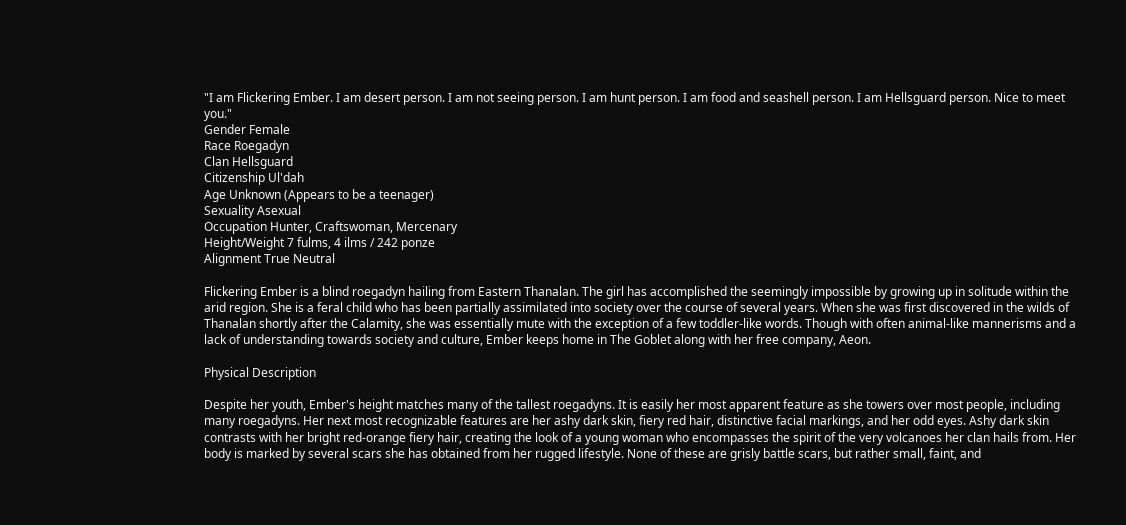"I am Flickering Ember. I am desert person. I am not seeing person. I am hunt person. I am food and seashell person. I am Hellsguard person. Nice to meet you."
Gender Female
Race Roegadyn
Clan Hellsguard
Citizenship Ul'dah
Age Unknown (Appears to be a teenager)
Sexuality Asexual
Occupation Hunter, Craftswoman, Mercenary
Height/Weight 7 fulms, 4 ilms / 242 ponze
Alignment True Neutral

Flickering Ember is a blind roegadyn hailing from Eastern Thanalan. The girl has accomplished the seemingly impossible by growing up in solitude within the arid region. She is a feral child who has been partially assimilated into society over the course of several years. When she was first discovered in the wilds of Thanalan shortly after the Calamity, she was essentially mute with the exception of a few toddler-like words. Though with often animal-like mannerisms and a lack of understanding towards society and culture, Ember keeps home in The Goblet along with her free company, Aeon.

Physical Description

Despite her youth, Ember's height matches many of the tallest roegadyns. It is easily her most apparent feature as she towers over most people, including many roegadyns. Her next most recognizable features are her ashy dark skin, fiery red hair, distinctive facial markings, and her odd eyes. Ashy dark skin contrasts with her bright red-orange fiery hair, creating the look of a young woman who encompasses the spirit of the very volcanoes her clan hails from. Her body is marked by several scars she has obtained from her rugged lifestyle. None of these are grisly battle scars, but rather small, faint, and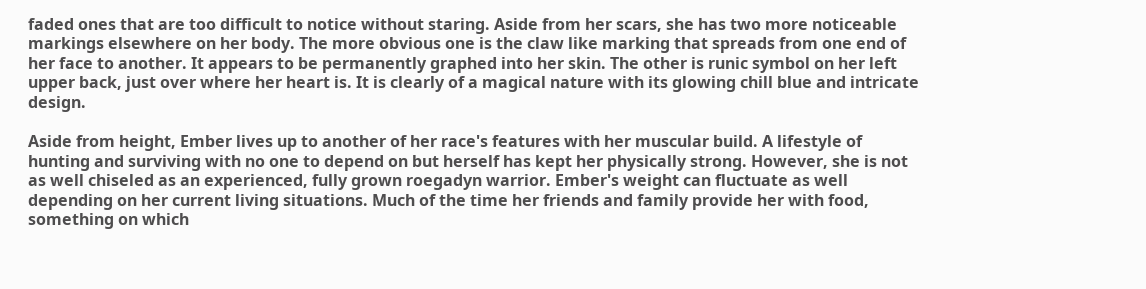faded ones that are too difficult to notice without staring. Aside from her scars, she has two more noticeable markings elsewhere on her body. The more obvious one is the claw like marking that spreads from one end of her face to another. It appears to be permanently graphed into her skin. The other is runic symbol on her left upper back, just over where her heart is. It is clearly of a magical nature with its glowing chill blue and intricate design.

Aside from height, Ember lives up to another of her race's features with her muscular build. A lifestyle of hunting and surviving with no one to depend on but herself has kept her physically strong. However, she is not as well chiseled as an experienced, fully grown roegadyn warrior. Ember's weight can fluctuate as well depending on her current living situations. Much of the time her friends and family provide her with food, something on which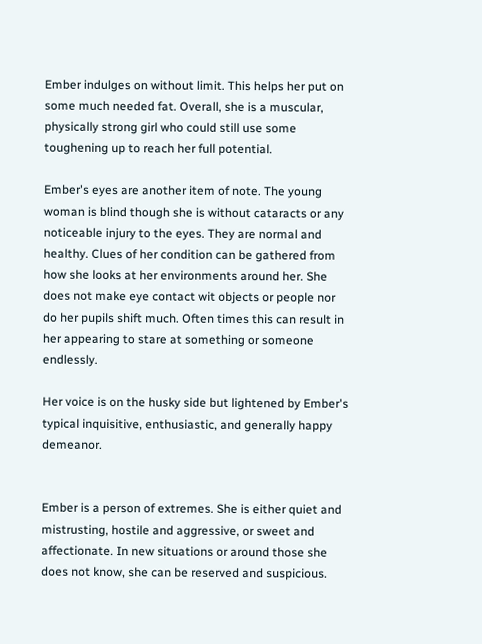Ember indulges on without limit. This helps her put on some much needed fat. Overall, she is a muscular, physically strong girl who could still use some toughening up to reach her full potential.

Ember's eyes are another item of note. The young woman is blind though she is without cataracts or any noticeable injury to the eyes. They are normal and healthy. Clues of her condition can be gathered from how she looks at her environments around her. She does not make eye contact wit objects or people nor do her pupils shift much. Often times this can result in her appearing to stare at something or someone endlessly.

Her voice is on the husky side but lightened by Ember's typical inquisitive, enthusiastic, and generally happy demeanor.


Ember is a person of extremes. She is either quiet and mistrusting, hostile and aggressive, or sweet and affectionate. In new situations or around those she does not know, she can be reserved and suspicious.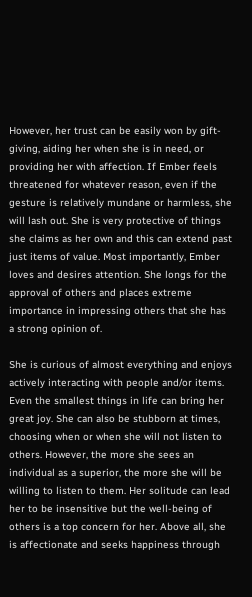However, her trust can be easily won by gift-giving, aiding her when she is in need, or providing her with affection. If Ember feels threatened for whatever reason, even if the gesture is relatively mundane or harmless, she will lash out. She is very protective of things she claims as her own and this can extend past just items of value. Most importantly, Ember loves and desires attention. She longs for the approval of others and places extreme importance in impressing others that she has a strong opinion of.

She is curious of almost everything and enjoys actively interacting with people and/or items. Even the smallest things in life can bring her great joy. She can also be stubborn at times, choosing when or when she will not listen to others. However, the more she sees an individual as a superior, the more she will be willing to listen to them. Her solitude can lead her to be insensitive but the well-being of others is a top concern for her. Above all, she is affectionate and seeks happiness through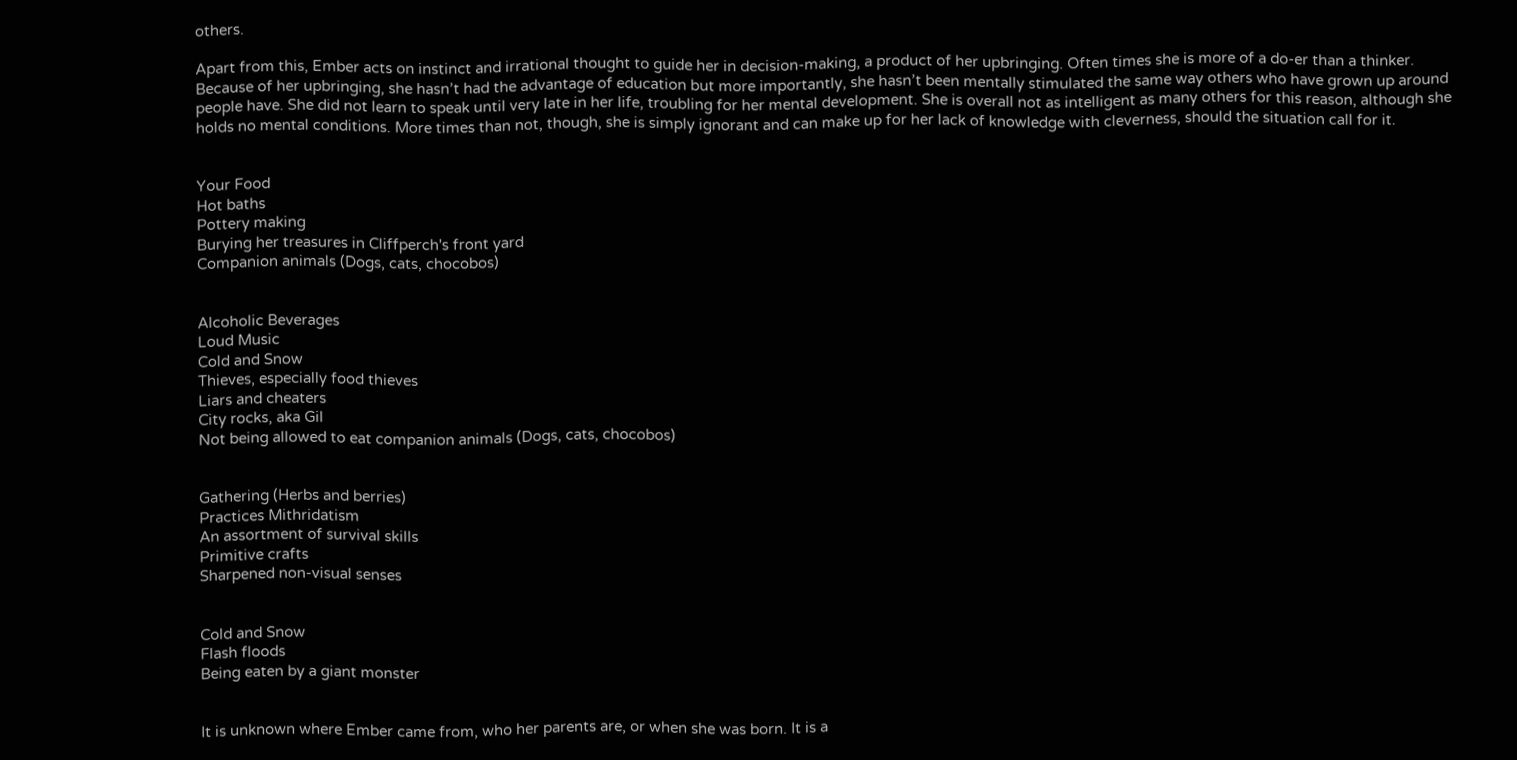others.

Apart from this, Ember acts on instinct and irrational thought to guide her in decision-making, a product of her upbringing. Often times she is more of a do-er than a thinker. Because of her upbringing, she hasn’t had the advantage of education but more importantly, she hasn’t been mentally stimulated the same way others who have grown up around people have. She did not learn to speak until very late in her life, troubling for her mental development. She is overall not as intelligent as many others for this reason, although she holds no mental conditions. More times than not, though, she is simply ignorant and can make up for her lack of knowledge with cleverness, should the situation call for it.


Your Food
Hot baths
Pottery making
Burying her treasures in Cliffperch's front yard
Companion animals (Dogs, cats, chocobos)


Alcoholic Beverages
Loud Music
Cold and Snow
Thieves, especially food thieves
Liars and cheaters
City rocks, aka Gil
Not being allowed to eat companion animals (Dogs, cats, chocobos)


Gathering (Herbs and berries)
Practices Mithridatism
An assortment of survival skills
Primitive crafts
Sharpened non-visual senses


Cold and Snow
Flash floods
Being eaten by a giant monster


It is unknown where Ember came from, who her parents are, or when she was born. It is a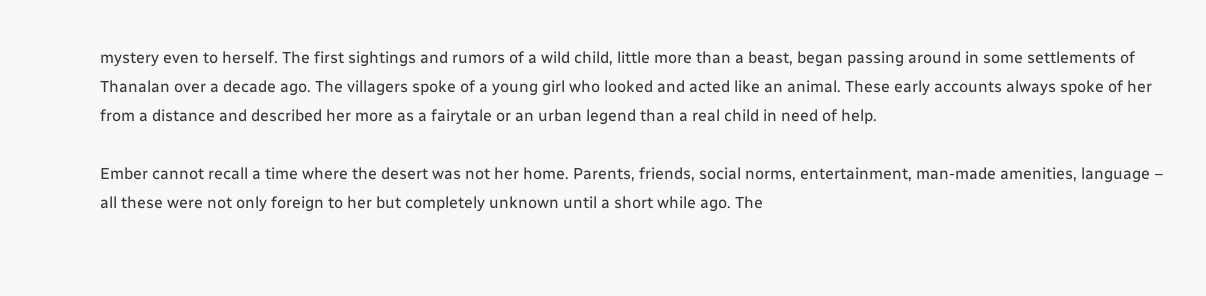mystery even to herself. The first sightings and rumors of a wild child, little more than a beast, began passing around in some settlements of Thanalan over a decade ago. The villagers spoke of a young girl who looked and acted like an animal. These early accounts always spoke of her from a distance and described her more as a fairytale or an urban legend than a real child in need of help.

Ember cannot recall a time where the desert was not her home. Parents, friends, social norms, entertainment, man-made amenities, language – all these were not only foreign to her but completely unknown until a short while ago. The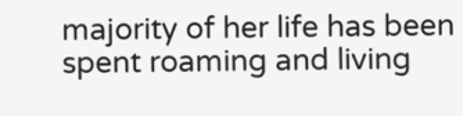majority of her life has been spent roaming and living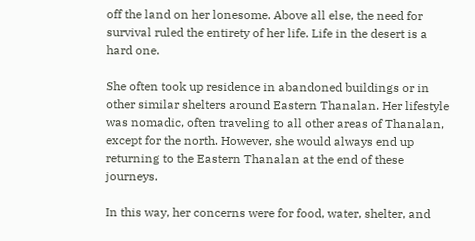off the land on her lonesome. Above all else, the need for survival ruled the entirety of her life. Life in the desert is a hard one.

She often took up residence in abandoned buildings or in other similar shelters around Eastern Thanalan. Her lifestyle was nomadic, often traveling to all other areas of Thanalan, except for the north. However, she would always end up returning to the Eastern Thanalan at the end of these journeys.

In this way, her concerns were for food, water, shelter, and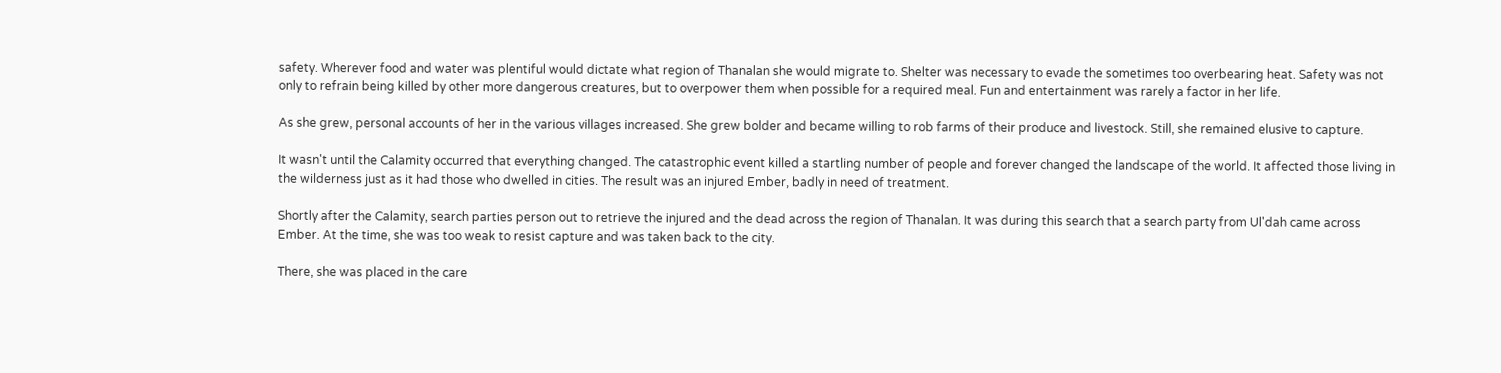safety. Wherever food and water was plentiful would dictate what region of Thanalan she would migrate to. Shelter was necessary to evade the sometimes too overbearing heat. Safety was not only to refrain being killed by other more dangerous creatures, but to overpower them when possible for a required meal. Fun and entertainment was rarely a factor in her life.

As she grew, personal accounts of her in the various villages increased. She grew bolder and became willing to rob farms of their produce and livestock. Still, she remained elusive to capture.

It wasn't until the Calamity occurred that everything changed. The catastrophic event killed a startling number of people and forever changed the landscape of the world. It affected those living in the wilderness just as it had those who dwelled in cities. The result was an injured Ember, badly in need of treatment.

Shortly after the Calamity, search parties person out to retrieve the injured and the dead across the region of Thanalan. It was during this search that a search party from Ul'dah came across Ember. At the time, she was too weak to resist capture and was taken back to the city.

There, she was placed in the care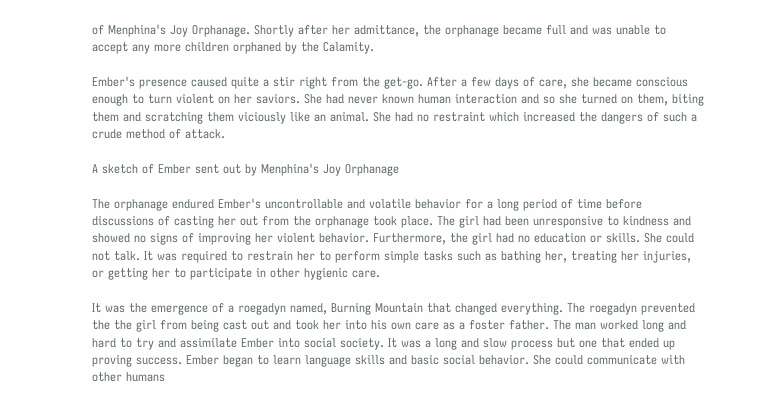of Menphina's Joy Orphanage. Shortly after her admittance, the orphanage became full and was unable to accept any more children orphaned by the Calamity.

Ember's presence caused quite a stir right from the get-go. After a few days of care, she became conscious enough to turn violent on her saviors. She had never known human interaction and so she turned on them, biting them and scratching them viciously like an animal. She had no restraint which increased the dangers of such a crude method of attack.

A sketch of Ember sent out by Menphina's Joy Orphanage

The orphanage endured Ember's uncontrollable and volatile behavior for a long period of time before discussions of casting her out from the orphanage took place. The girl had been unresponsive to kindness and showed no signs of improving her violent behavior. Furthermore, the girl had no education or skills. She could not talk. It was required to restrain her to perform simple tasks such as bathing her, treating her injuries, or getting her to participate in other hygienic care.

It was the emergence of a roegadyn named, Burning Mountain that changed everything. The roegadyn prevented the the girl from being cast out and took her into his own care as a foster father. The man worked long and hard to try and assimilate Ember into social society. It was a long and slow process but one that ended up proving success. Ember began to learn language skills and basic social behavior. She could communicate with other humans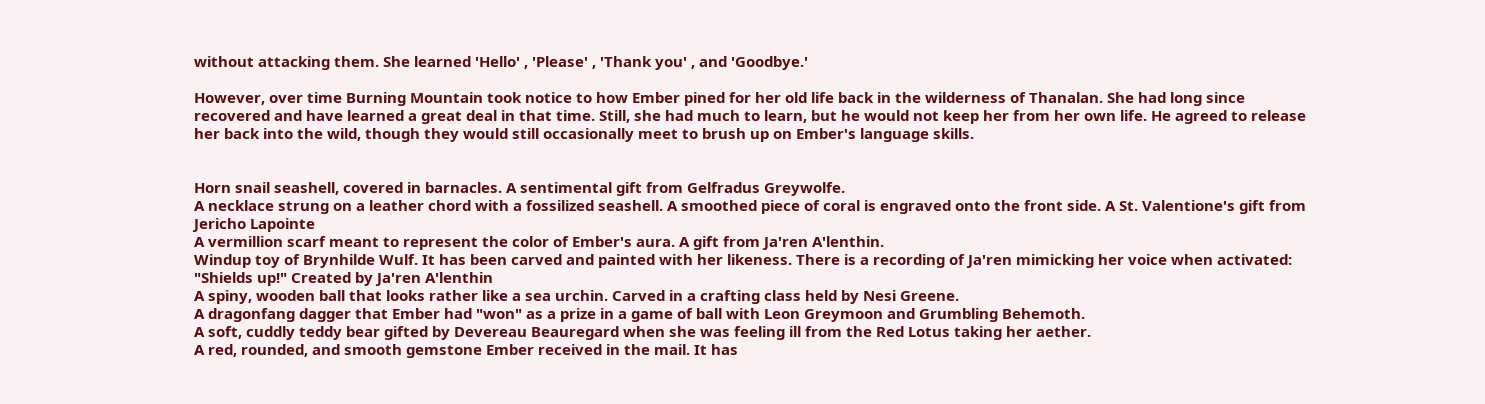without attacking them. She learned 'Hello' , 'Please' , 'Thank you' , and 'Goodbye.'

However, over time Burning Mountain took notice to how Ember pined for her old life back in the wilderness of Thanalan. She had long since recovered and have learned a great deal in that time. Still, she had much to learn, but he would not keep her from her own life. He agreed to release her back into the wild, though they would still occasionally meet to brush up on Ember's language skills.


Horn snail seashell, covered in barnacles. A sentimental gift from Gelfradus Greywolfe.
A necklace strung on a leather chord with a fossilized seashell. A smoothed piece of coral is engraved onto the front side. A St. Valentione's gift from Jericho Lapointe
A vermillion scarf meant to represent the color of Ember's aura. A gift from Ja'ren A'lenthin.
Windup toy of Brynhilde Wulf. It has been carved and painted with her likeness. There is a recording of Ja'ren mimicking her voice when activated: "Shields up!" Created by Ja'ren A'lenthin
A spiny, wooden ball that looks rather like a sea urchin. Carved in a crafting class held by Nesi Greene.
A dragonfang dagger that Ember had "won" as a prize in a game of ball with Leon Greymoon and Grumbling Behemoth.
A soft, cuddly teddy bear gifted by Devereau Beauregard when she was feeling ill from the Red Lotus taking her aether.
A red, rounded, and smooth gemstone Ember received in the mail. It has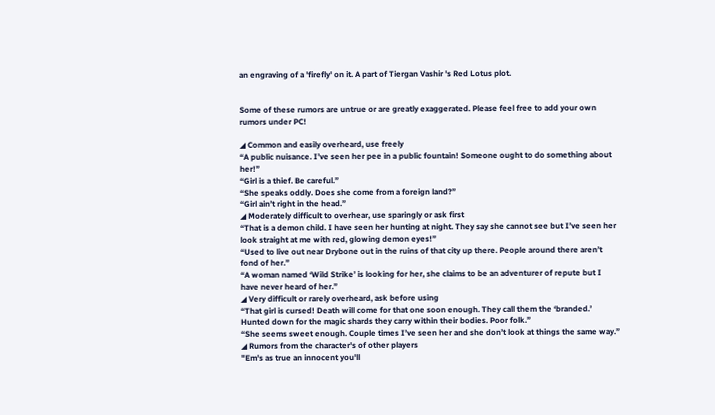an engraving of a 'firefly' on it. A part of Tiergan Vashir 's Red Lotus plot.


Some of these rumors are untrue or are greatly exaggerated. Please feel free to add your own rumors under PC!

◢ Common and easily overheard, use freely
“A public nuisance. I’ve seen her pee in a public fountain! Someone ought to do something about her!”
“Girl is a thief. Be careful.”
“She speaks oddly. Does she come from a foreign land?”
“Girl ain’t right in the head.”
◢ Moderately difficult to overhear, use sparingly or ask first
“That is a demon child. I have seen her hunting at night. They say she cannot see but I’ve seen her look straight at me with red, glowing demon eyes!”
“Used to live out near Drybone out in the ruins of that city up there. People around there aren’t fond of her.”
“A woman named ‘Wild Strike’ is looking for her, she claims to be an adventurer of repute but I have never heard of her.”
◢ Very difficult or rarely overheard, ask before using
“That girl is cursed! Death will come for that one soon enough. They call them the ‘branded.’ Hunted down for the magic shards they carry within their bodies. Poor folk.”
“She seems sweet enough. Couple times I’ve seen her and she don’t look at things the same way.”
◢ Rumors from the character's of other players
"Em's as true an innocent you'll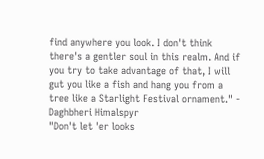find anywhere you look. I don't think there's a gentler soul in this realm. And if you try to take advantage of that, I will gut you like a fish and hang you from a tree like a Starlight Festival ornament." - Daghbheri Himalspyr
"Don't let 'er looks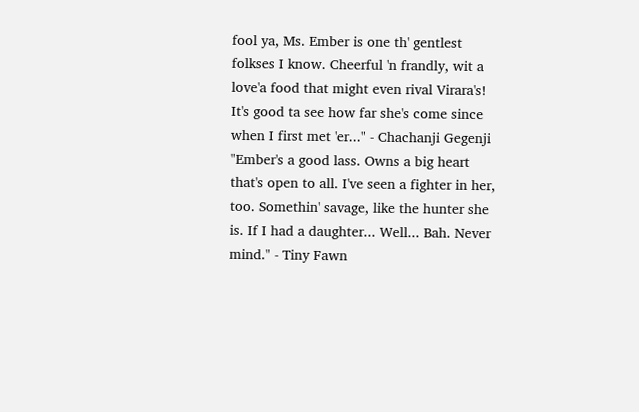fool ya, Ms. Ember is one th' gentlest folkses I know. Cheerful 'n frandly, wit a love'a food that might even rival Virara's! It's good ta see how far she's come since when I first met 'er..." - Chachanji Gegenji
"Ember's a good lass. Owns a big heart that's open to all. I've seen a fighter in her, too. Somethin' savage, like the hunter she is. If I had a daughter... Well... Bah. Never mind." - Tiny Fawn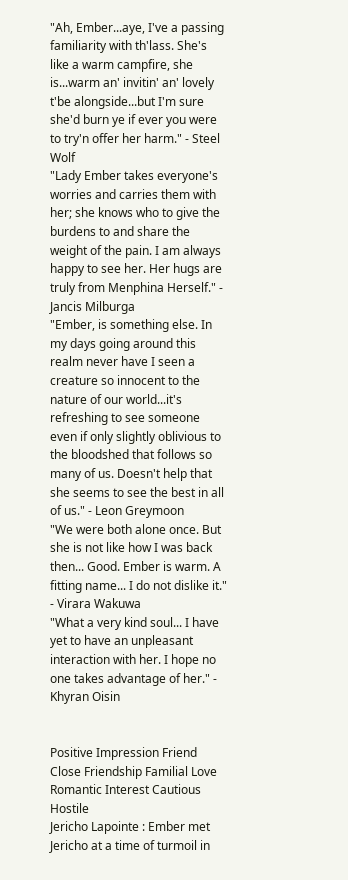"Ah, Ember...aye, I've a passing familiarity with th'lass. She's like a warm campfire, she is...warm an' invitin' an' lovely t'be alongside...but I'm sure she'd burn ye if ever you were to try'n offer her harm." - Steel Wolf
"Lady Ember takes everyone's worries and carries them with her; she knows who to give the burdens to and share the weight of the pain. I am always happy to see her. Her hugs are truly from Menphina Herself." - Jancis Milburga
"Ember, is something else. In my days going around this realm never have I seen a creature so innocent to the nature of our world...it's refreshing to see someone even if only slightly oblivious to the bloodshed that follows so many of us. Doesn't help that she seems to see the best in all of us." - Leon Greymoon
"We were both alone once. But she is not like how I was back then... Good. Ember is warm. A fitting name... I do not dislike it." - Virara Wakuwa
"What a very kind soul... I have yet to have an unpleasant interaction with her. I hope no one takes advantage of her." - Khyran Oisin


Positive Impression Friend Close Friendship Familial Love
Romantic Interest Cautious Hostile
Jericho Lapointe : Ember met Jericho at a time of turmoil in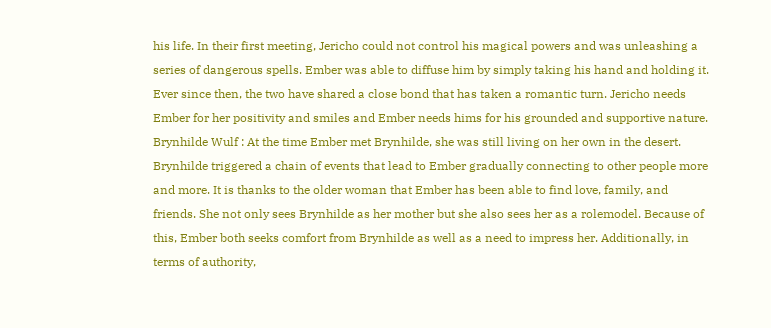his life. In their first meeting, Jericho could not control his magical powers and was unleashing a series of dangerous spells. Ember was able to diffuse him by simply taking his hand and holding it. Ever since then, the two have shared a close bond that has taken a romantic turn. Jericho needs Ember for her positivity and smiles and Ember needs hims for his grounded and supportive nature.
Brynhilde Wulf : At the time Ember met Brynhilde, she was still living on her own in the desert. Brynhilde triggered a chain of events that lead to Ember gradually connecting to other people more and more. It is thanks to the older woman that Ember has been able to find love, family, and friends. She not only sees Brynhilde as her mother but she also sees her as a rolemodel. Because of this, Ember both seeks comfort from Brynhilde as well as a need to impress her. Additionally, in terms of authority,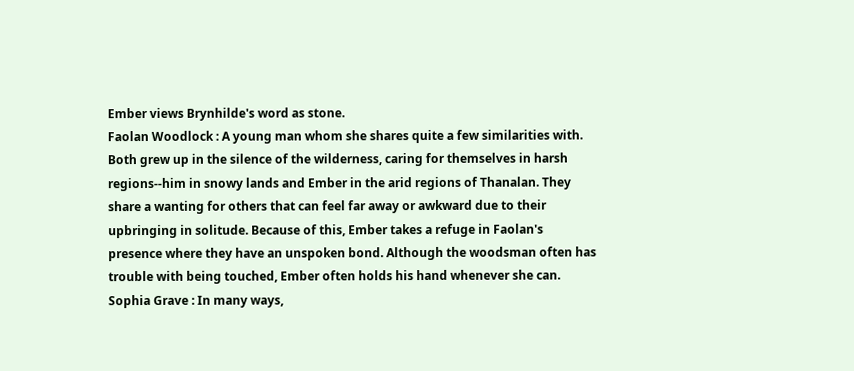Ember views Brynhilde's word as stone.
Faolan Woodlock : A young man whom she shares quite a few similarities with. Both grew up in the silence of the wilderness, caring for themselves in harsh regions--him in snowy lands and Ember in the arid regions of Thanalan. They share a wanting for others that can feel far away or awkward due to their upbringing in solitude. Because of this, Ember takes a refuge in Faolan's presence where they have an unspoken bond. Although the woodsman often has trouble with being touched, Ember often holds his hand whenever she can.
Sophia Grave : In many ways,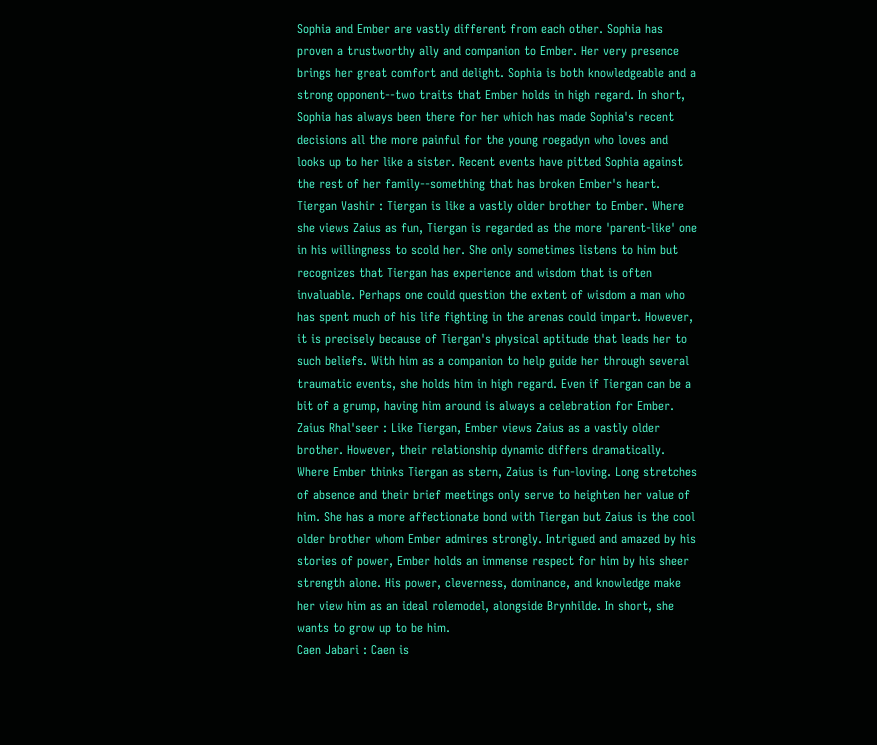Sophia and Ember are vastly different from each other. Sophia has proven a trustworthy ally and companion to Ember. Her very presence brings her great comfort and delight. Sophia is both knowledgeable and a strong opponent--two traits that Ember holds in high regard. In short, Sophia has always been there for her which has made Sophia's recent decisions all the more painful for the young roegadyn who loves and looks up to her like a sister. Recent events have pitted Sophia against the rest of her family--something that has broken Ember's heart.
Tiergan Vashir : Tiergan is like a vastly older brother to Ember. Where she views Zaius as fun, Tiergan is regarded as the more 'parent-like' one in his willingness to scold her. She only sometimes listens to him but recognizes that Tiergan has experience and wisdom that is often invaluable. Perhaps one could question the extent of wisdom a man who has spent much of his life fighting in the arenas could impart. However, it is precisely because of Tiergan's physical aptitude that leads her to such beliefs. With him as a companion to help guide her through several traumatic events, she holds him in high regard. Even if Tiergan can be a bit of a grump, having him around is always a celebration for Ember.
Zaius Rhal'seer : Like Tiergan, Ember views Zaius as a vastly older brother. However, their relationship dynamic differs dramatically. Where Ember thinks Tiergan as stern, Zaius is fun-loving. Long stretches of absence and their brief meetings only serve to heighten her value of him. She has a more affectionate bond with Tiergan but Zaius is the cool older brother whom Ember admires strongly. Intrigued and amazed by his stories of power, Ember holds an immense respect for him by his sheer strength alone. His power, cleverness, dominance, and knowledge make her view him as an ideal rolemodel, alongside Brynhilde. In short, she wants to grow up to be him.
Caen Jabari : Caen is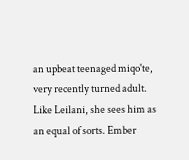an upbeat teenaged miqo'te, very recently turned adult. Like Leilani, she sees him as an equal of sorts. Ember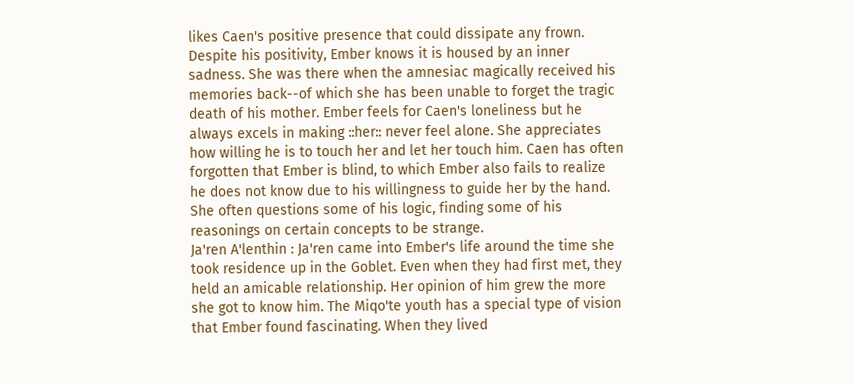likes Caen's positive presence that could dissipate any frown. Despite his positivity, Ember knows it is housed by an inner sadness. She was there when the amnesiac magically received his memories back--of which she has been unable to forget the tragic death of his mother. Ember feels for Caen's loneliness but he always excels in making ::her:: never feel alone. She appreciates how willing he is to touch her and let her touch him. Caen has often forgotten that Ember is blind, to which Ember also fails to realize he does not know due to his willingness to guide her by the hand. She often questions some of his logic, finding some of his reasonings on certain concepts to be strange.
Ja'ren A'lenthin : Ja'ren came into Ember's life around the time she took residence up in the Goblet. Even when they had first met, they held an amicable relationship. Her opinion of him grew the more she got to know him. The Miqo'te youth has a special type of vision that Ember found fascinating. When they lived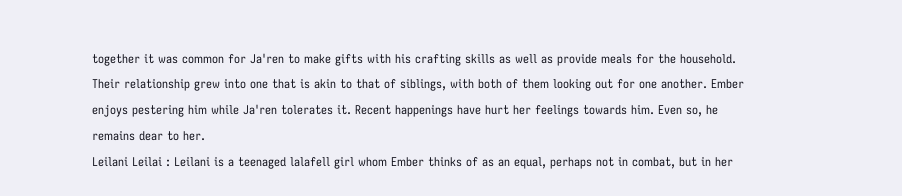together it was common for Ja'ren to make gifts with his crafting skills as well as provide meals for the household. Their relationship grew into one that is akin to that of siblings, with both of them looking out for one another. Ember enjoys pestering him while Ja'ren tolerates it. Recent happenings have hurt her feelings towards him. Even so, he remains dear to her.
Leilani Leilai : Leilani is a teenaged lalafell girl whom Ember thinks of as an equal, perhaps not in combat, but in her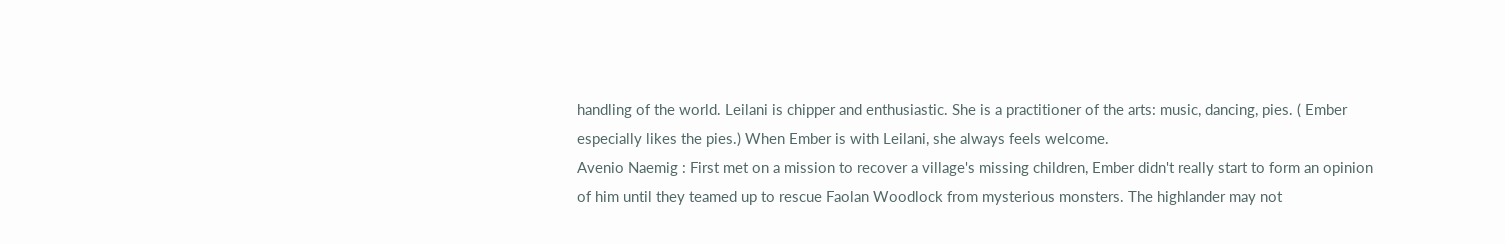handling of the world. Leilani is chipper and enthusiastic. She is a practitioner of the arts: music, dancing, pies. ( Ember especially likes the pies.) When Ember is with Leilani, she always feels welcome.
Avenio Naemig : First met on a mission to recover a village's missing children, Ember didn't really start to form an opinion of him until they teamed up to rescue Faolan Woodlock from mysterious monsters. The highlander may not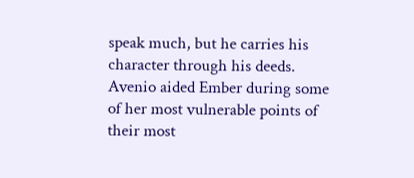speak much, but he carries his character through his deeds. Avenio aided Ember during some of her most vulnerable points of their most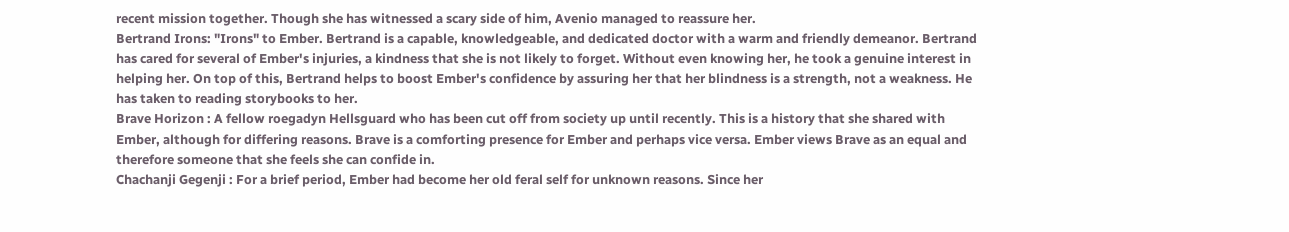recent mission together. Though she has witnessed a scary side of him, Avenio managed to reassure her.
Bertrand Irons: "Irons" to Ember. Bertrand is a capable, knowledgeable, and dedicated doctor with a warm and friendly demeanor. Bertrand has cared for several of Ember's injuries, a kindness that she is not likely to forget. Without even knowing her, he took a genuine interest in helping her. On top of this, Bertrand helps to boost Ember's confidence by assuring her that her blindness is a strength, not a weakness. He has taken to reading storybooks to her.
Brave Horizon : A fellow roegadyn Hellsguard who has been cut off from society up until recently. This is a history that she shared with Ember, although for differing reasons. Brave is a comforting presence for Ember and perhaps vice versa. Ember views Brave as an equal and therefore someone that she feels she can confide in.
Chachanji Gegenji : For a brief period, Ember had become her old feral self for unknown reasons. Since her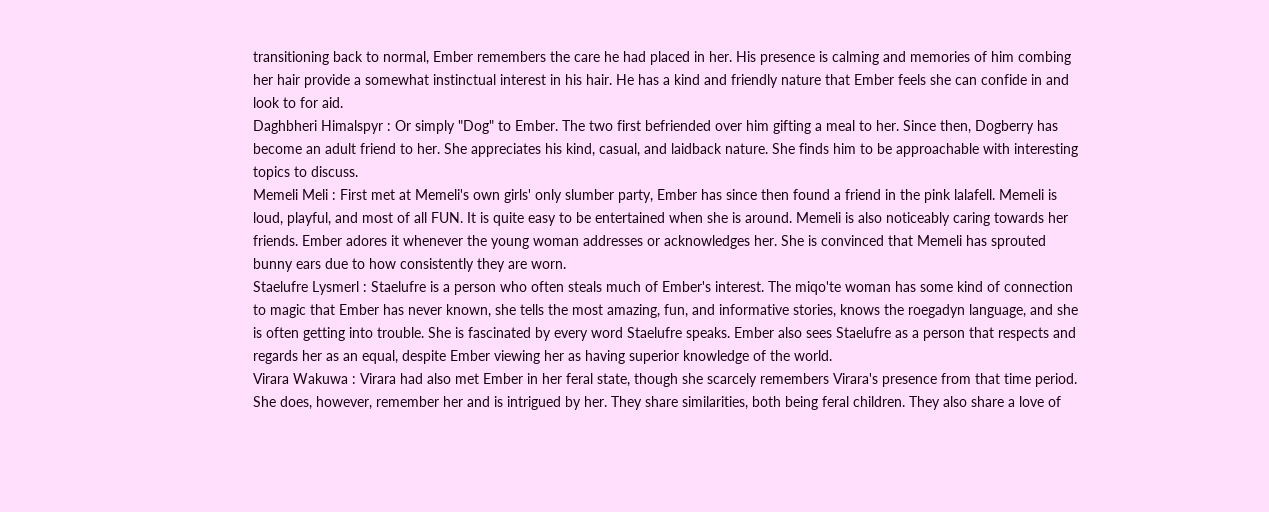transitioning back to normal, Ember remembers the care he had placed in her. His presence is calming and memories of him combing her hair provide a somewhat instinctual interest in his hair. He has a kind and friendly nature that Ember feels she can confide in and look to for aid.
Daghbheri Himalspyr : Or simply "Dog" to Ember. The two first befriended over him gifting a meal to her. Since then, Dogberry has become an adult friend to her. She appreciates his kind, casual, and laidback nature. She finds him to be approachable with interesting topics to discuss.
Memeli Meli : First met at Memeli's own girls' only slumber party, Ember has since then found a friend in the pink lalafell. Memeli is loud, playful, and most of all FUN. It is quite easy to be entertained when she is around. Memeli is also noticeably caring towards her friends. Ember adores it whenever the young woman addresses or acknowledges her. She is convinced that Memeli has sprouted bunny ears due to how consistently they are worn.
Staelufre Lysmerl : Staelufre is a person who often steals much of Ember's interest. The miqo'te woman has some kind of connection to magic that Ember has never known, she tells the most amazing, fun, and informative stories, knows the roegadyn language, and she is often getting into trouble. She is fascinated by every word Staelufre speaks. Ember also sees Staelufre as a person that respects and regards her as an equal, despite Ember viewing her as having superior knowledge of the world.
Virara Wakuwa : Virara had also met Ember in her feral state, though she scarcely remembers Virara's presence from that time period. She does, however, remember her and is intrigued by her. They share similarities, both being feral children. They also share a love of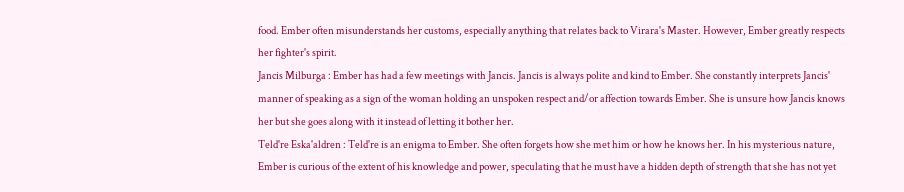food. Ember often misunderstands her customs, especially anything that relates back to Virara's Master. However, Ember greatly respects her fighter's spirit.
Jancis Milburga : Ember has had a few meetings with Jancis. Jancis is always polite and kind to Ember. She constantly interprets Jancis' manner of speaking as a sign of the woman holding an unspoken respect and/or affection towards Ember. She is unsure how Jancis knows her but she goes along with it instead of letting it bother her.
Teld're Eska'aldren : Teld're is an enigma to Ember. She often forgets how she met him or how he knows her. In his mysterious nature, Ember is curious of the extent of his knowledge and power, speculating that he must have a hidden depth of strength that she has not yet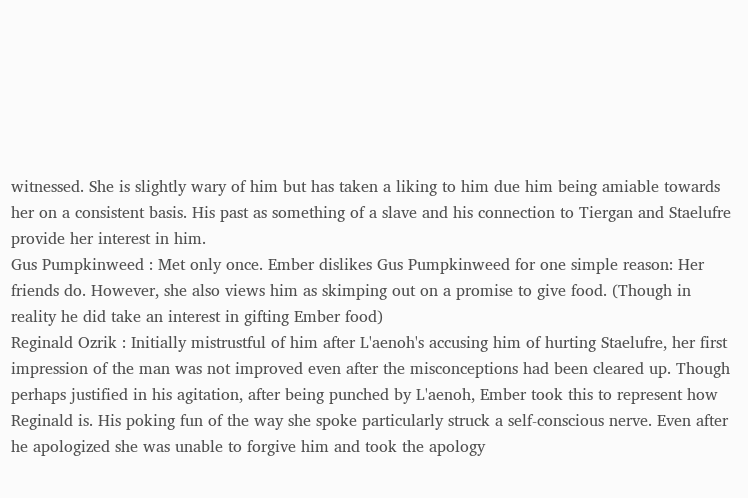witnessed. She is slightly wary of him but has taken a liking to him due him being amiable towards her on a consistent basis. His past as something of a slave and his connection to Tiergan and Staelufre provide her interest in him.
Gus Pumpkinweed : Met only once. Ember dislikes Gus Pumpkinweed for one simple reason: Her friends do. However, she also views him as skimping out on a promise to give food. (Though in reality he did take an interest in gifting Ember food)
Reginald Ozrik : Initially mistrustful of him after L'aenoh's accusing him of hurting Staelufre, her first impression of the man was not improved even after the misconceptions had been cleared up. Though perhaps justified in his agitation, after being punched by L'aenoh, Ember took this to represent how Reginald is. His poking fun of the way she spoke particularly struck a self-conscious nerve. Even after he apologized she was unable to forgive him and took the apology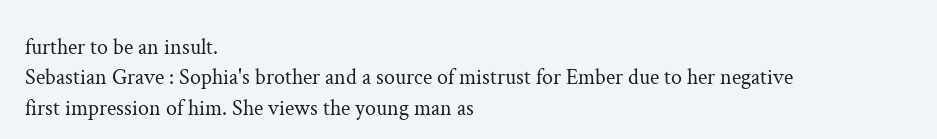further to be an insult.
Sebastian Grave : Sophia's brother and a source of mistrust for Ember due to her negative first impression of him. She views the young man as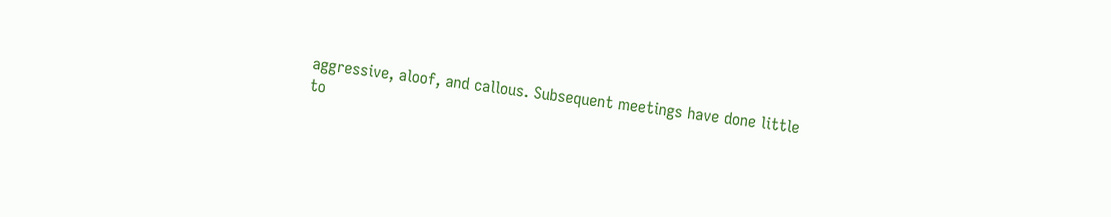aggressive, aloof, and callous. Subsequent meetings have done little to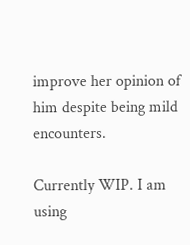improve her opinion of him despite being mild encounters.

Currently WIP. I am using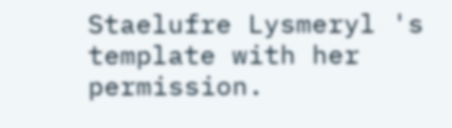Staelufre Lysmeryl 's template with her permission.